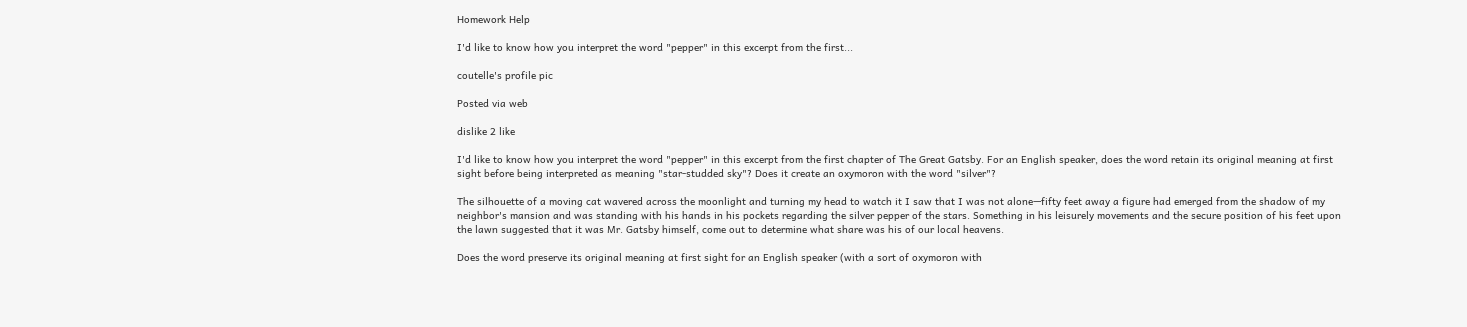Homework Help

I'd like to know how you interpret the word "pepper" in this excerpt from the first...

coutelle's profile pic

Posted via web

dislike 2 like

I'd like to know how you interpret the word "pepper" in this excerpt from the first chapter of The Great Gatsby. For an English speaker, does the word retain its original meaning at first sight before being interpreted as meaning "star-studded sky"? Does it create an oxymoron with the word "silver"?

The silhouette of a moving cat wavered across the moonlight and turning my head to watch it I saw that I was not alone—fifty feet away a figure had emerged from the shadow of my neighbor's mansion and was standing with his hands in his pockets regarding the silver pepper of the stars. Something in his leisurely movements and the secure position of his feet upon the lawn suggested that it was Mr. Gatsby himself, come out to determine what share was his of our local heavens.

Does the word preserve its original meaning at first sight for an English speaker (with a sort of oxymoron with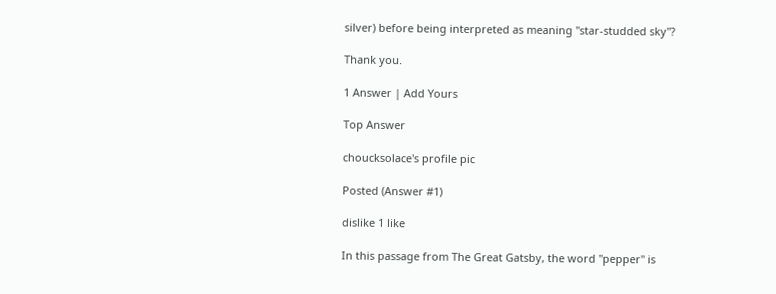silver) before being interpreted as meaning "star-studded sky"?

Thank you.

1 Answer | Add Yours

Top Answer

choucksolace's profile pic

Posted (Answer #1)

dislike 1 like

In this passage from The Great Gatsby, the word "pepper" is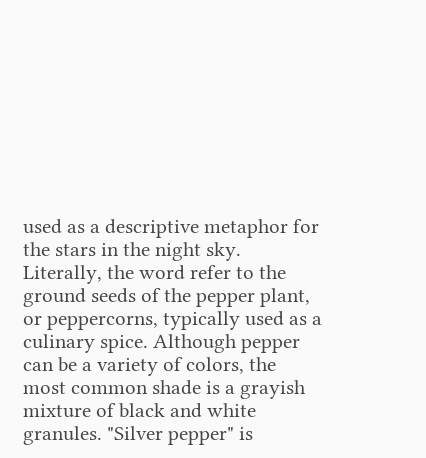used as a descriptive metaphor for the stars in the night sky. Literally, the word refer to the ground seeds of the pepper plant, or peppercorns, typically used as a culinary spice. Although pepper can be a variety of colors, the most common shade is a grayish mixture of black and white granules. "Silver pepper" is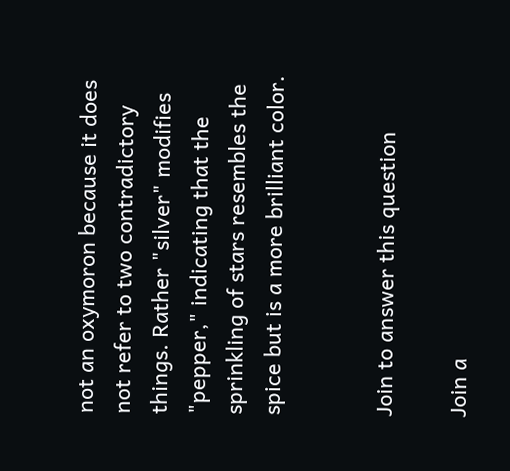not an oxymoron because it does not refer to two contradictory things. Rather "silver" modifies "pepper," indicating that the sprinkling of stars resembles the spice but is a more brilliant color.


Join to answer this question

Join a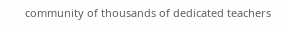community of thousands of dedicated teachers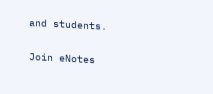and students.

Join eNotes